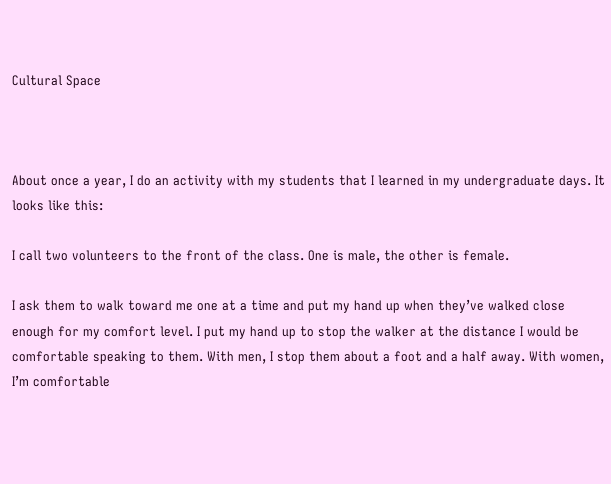Cultural Space



About once a year, I do an activity with my students that I learned in my undergraduate days. It looks like this:

I call two volunteers to the front of the class. One is male, the other is female.

I ask them to walk toward me one at a time and put my hand up when they’ve walked close enough for my comfort level. I put my hand up to stop the walker at the distance I would be comfortable speaking to them. With men, I stop them about a foot and a half away. With women, I’m comfortable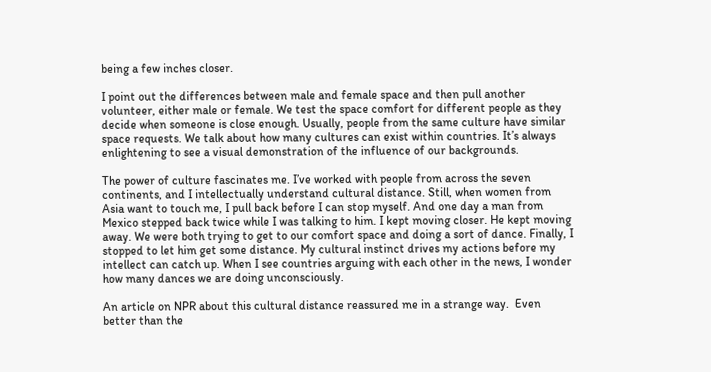being a few inches closer.

I point out the differences between male and female space and then pull another volunteer, either male or female. We test the space comfort for different people as they decide when someone is close enough. Usually, people from the same culture have similar space requests. We talk about how many cultures can exist within countries. It’s always enlightening to see a visual demonstration of the influence of our backgrounds.

The power of culture fascinates me. I’ve worked with people from across the seven continents, and I intellectually understand cultural distance. Still, when women from Asia want to touch me, I pull back before I can stop myself. And one day a man from Mexico stepped back twice while I was talking to him. I kept moving closer. He kept moving away. We were both trying to get to our comfort space and doing a sort of dance. Finally, I stopped to let him get some distance. My cultural instinct drives my actions before my intellect can catch up. When I see countries arguing with each other in the news, I wonder how many dances we are doing unconsciously.

An article on NPR about this cultural distance reassured me in a strange way.  Even better than the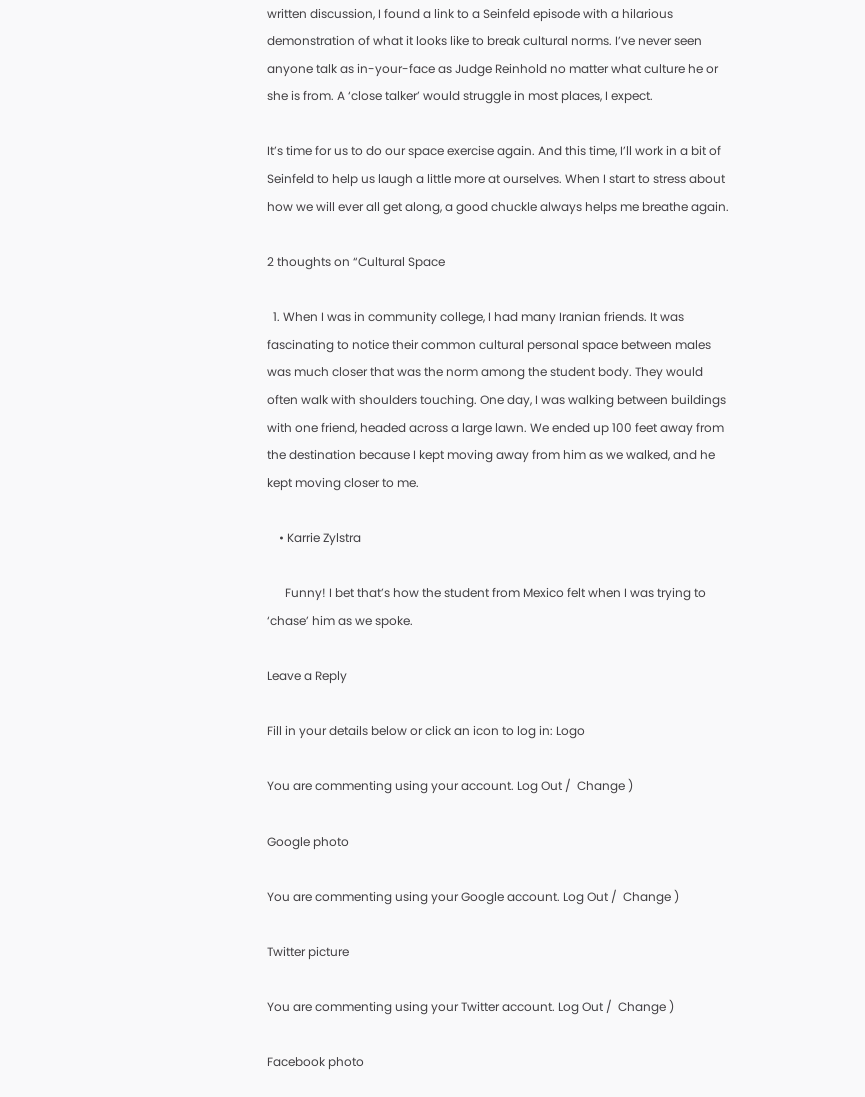written discussion, I found a link to a Seinfeld episode with a hilarious demonstration of what it looks like to break cultural norms. I’ve never seen anyone talk as in-your-face as Judge Reinhold no matter what culture he or she is from. A ‘close talker’ would struggle in most places, I expect.

It’s time for us to do our space exercise again. And this time, I’ll work in a bit of Seinfeld to help us laugh a little more at ourselves. When I start to stress about how we will ever all get along, a good chuckle always helps me breathe again.

2 thoughts on “Cultural Space

  1. When I was in community college, I had many Iranian friends. It was fascinating to notice their common cultural personal space between males was much closer that was the norm among the student body. They would often walk with shoulders touching. One day, I was walking between buildings with one friend, headed across a large lawn. We ended up 100 feet away from the destination because I kept moving away from him as we walked, and he kept moving closer to me.

    • Karrie Zylstra

      Funny! I bet that’s how the student from Mexico felt when I was trying to ‘chase’ him as we spoke.

Leave a Reply

Fill in your details below or click an icon to log in: Logo

You are commenting using your account. Log Out /  Change )

Google photo

You are commenting using your Google account. Log Out /  Change )

Twitter picture

You are commenting using your Twitter account. Log Out /  Change )

Facebook photo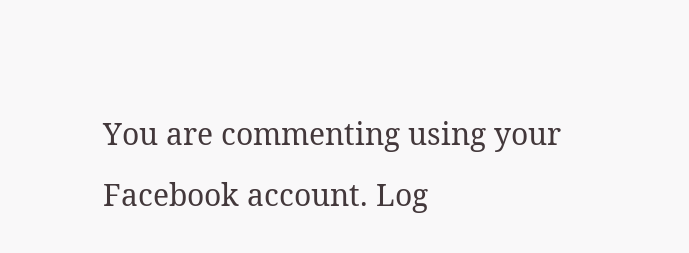You are commenting using your Facebook account. Log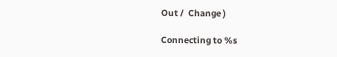Out /  Change )

Connecting to %s